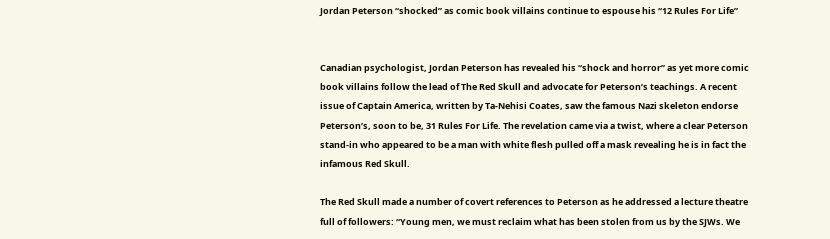Jordan Peterson “shocked” as comic book villains continue to espouse his “12 Rules For Life”


Canadian psychologist, Jordan Peterson has revealed his “shock and horror” as yet more comic book villains follow the lead of The Red Skull and advocate for Peterson’s teachings. A recent issue of Captain America, written by Ta-Nehisi Coates, saw the famous Nazi skeleton endorse Peterson’s, soon to be, 31 Rules For Life. The revelation came via a twist, where a clear Peterson stand-in who appeared to be a man with white flesh pulled off a mask revealing he is in fact the infamous Red Skull.

The Red Skull made a number of covert references to Peterson as he addressed a lecture theatre full of followers: “Young men, we must reclaim what has been stolen from us by the SJWs. We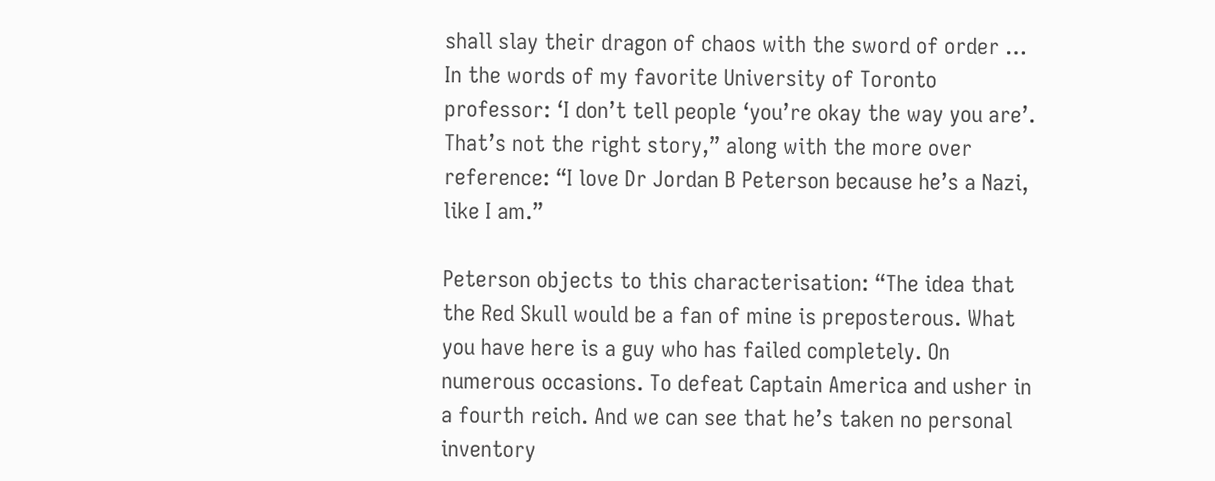shall slay their dragon of chaos with the sword of order … In the words of my favorite University of Toronto professor: ‘I don’t tell people ‘you’re okay the way you are’. That’s not the right story,” along with the more over reference: “I love Dr Jordan B Peterson because he’s a Nazi, like I am.”

Peterson objects to this characterisation: “The idea that the Red Skull would be a fan of mine is preposterous. What you have here is a guy who has failed completely. On numerous occasions. To defeat Captain America and usher in a fourth reich. And we can see that he’s taken no personal inventory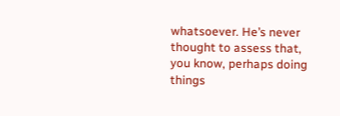whatsoever. He’s never thought to assess that, you know, perhaps doing things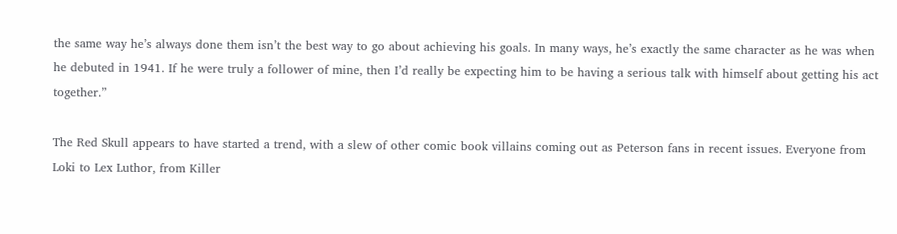the same way he’s always done them isn’t the best way to go about achieving his goals. In many ways, he’s exactly the same character as he was when he debuted in 1941. If he were truly a follower of mine, then I’d really be expecting him to be having a serious talk with himself about getting his act together.”

The Red Skull appears to have started a trend, with a slew of other comic book villains coming out as Peterson fans in recent issues. Everyone from Loki to Lex Luthor, from Killer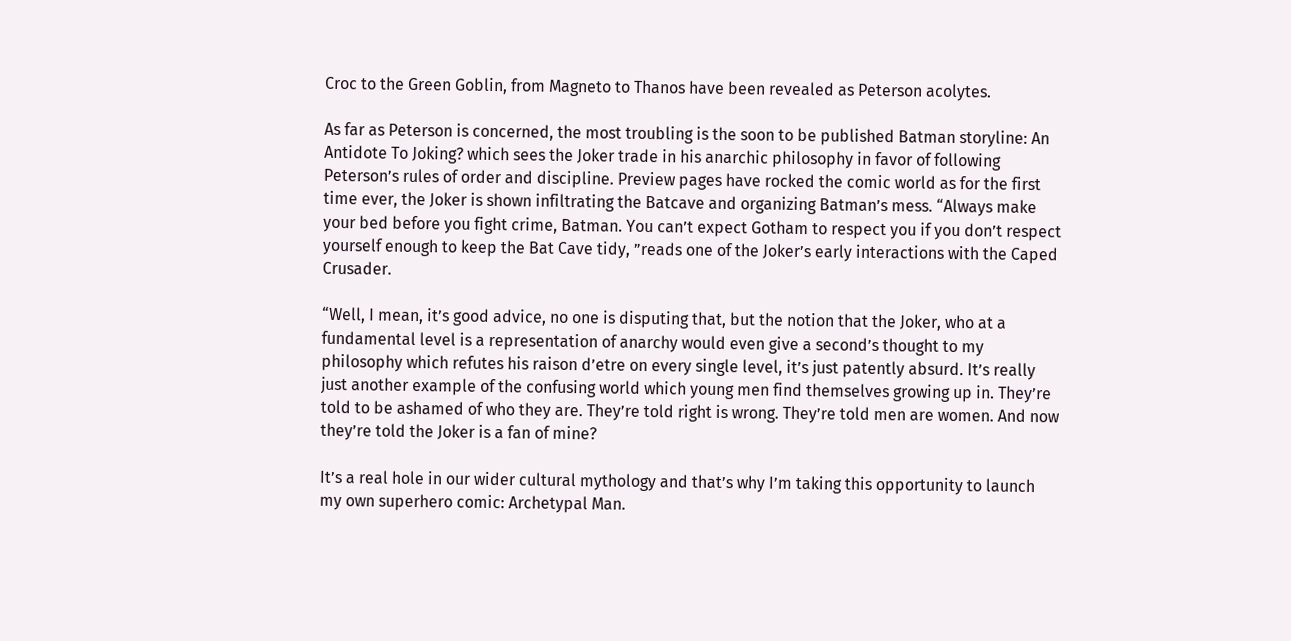Croc to the Green Goblin, from Magneto to Thanos have been revealed as Peterson acolytes.

As far as Peterson is concerned, the most troubling is the soon to be published Batman storyline: An Antidote To Joking? which sees the Joker trade in his anarchic philosophy in favor of following Peterson’s rules of order and discipline. Preview pages have rocked the comic world as for the first time ever, the Joker is shown infiltrating the Batcave and organizing Batman’s mess. “Always make your bed before you fight crime, Batman. You can’t expect Gotham to respect you if you don’t respect yourself enough to keep the Bat Cave tidy, ”reads one of the Joker’s early interactions with the Caped Crusader.

“Well, I mean, it’s good advice, no one is disputing that, but the notion that the Joker, who at a fundamental level is a representation of anarchy would even give a second’s thought to my philosophy which refutes his raison d’etre on every single level, it’s just patently absurd. It’s really just another example of the confusing world which young men find themselves growing up in. They’re told to be ashamed of who they are. They’re told right is wrong. They’re told men are women. And now they’re told the Joker is a fan of mine?

It’s a real hole in our wider cultural mythology and that’s why I’m taking this opportunity to launch my own superhero comic: Archetypal Man.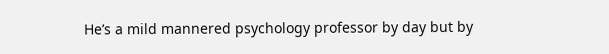He’s a mild mannered psychology professor by day but by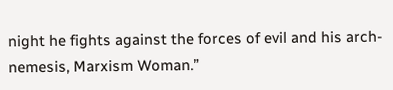night he fights against the forces of evil and his arch-nemesis, Marxism Woman.”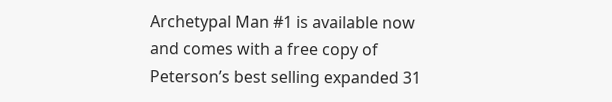Archetypal Man #1 is available now and comes with a free copy of Peterson’s best selling expanded 31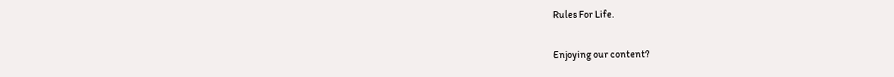Rules For Life.

Enjoying our content?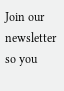Join our newsletter so you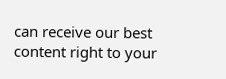can receive our best content right to your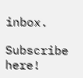inbox.

Subscribe here!